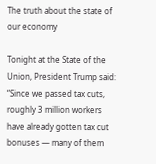The truth about the state of our economy

Tonight at the State of the Union, President Trump said: “Since we passed tax cuts, roughly 3 million workers have already gotten tax cut bonuses — many of them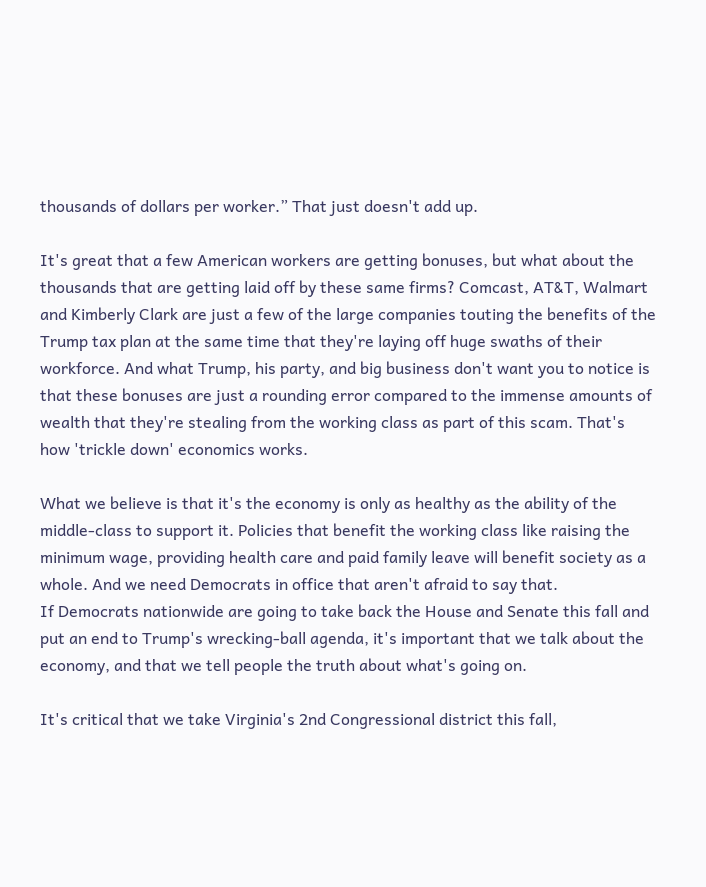thousands of dollars per worker.” That just doesn't add up.

It's great that a few American workers are getting bonuses, but what about the thousands that are getting laid off by these same firms? Comcast, AT&T, Walmart and Kimberly Clark are just a few of the large companies touting the benefits of the Trump tax plan at the same time that they're laying off huge swaths of their workforce. And what Trump, his party, and big business don't want you to notice is that these bonuses are just a rounding error compared to the immense amounts of wealth that they're stealing from the working class as part of this scam. That's how 'trickle down' economics works.

What we believe is that it's the economy is only as healthy as the ability of the middle-class to support it. Policies that benefit the working class like raising the minimum wage, providing health care and paid family leave will benefit society as a whole. And we need Democrats in office that aren't afraid to say that.
If Democrats nationwide are going to take back the House and Senate this fall and put an end to Trump's wrecking-ball agenda, it's important that we talk about the economy, and that we tell people the truth about what's going on.

It's critical that we take Virginia's 2nd Congressional district this fall,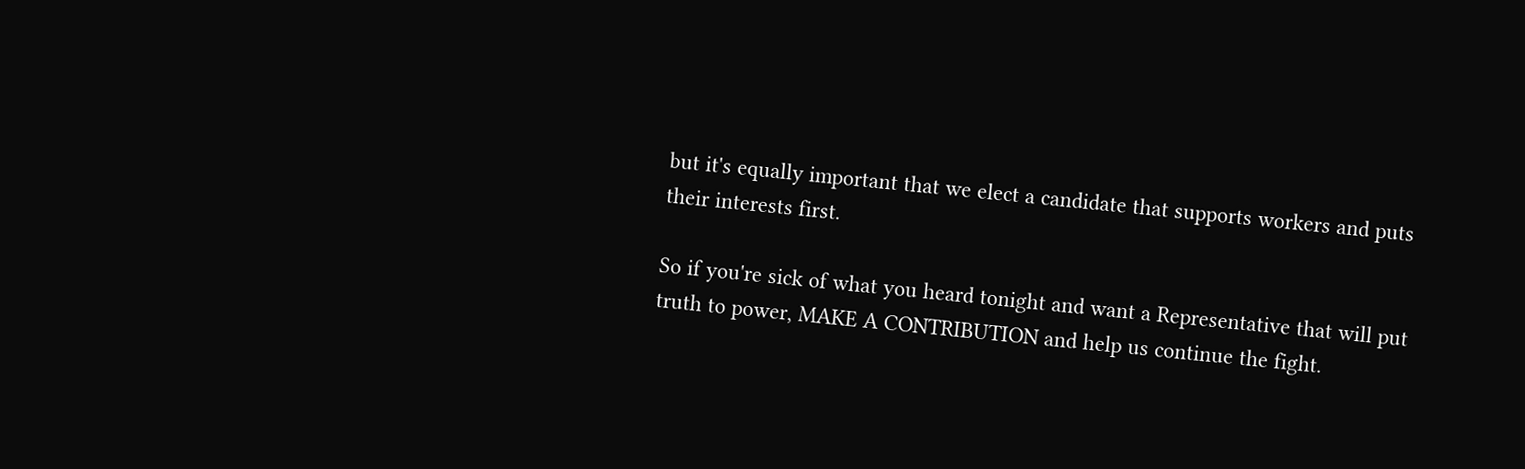but it's equally important that we elect a candidate that supports workers and puts their interests first.

So if you're sick of what you heard tonight and want a Representative that will put truth to power, MAKE A CONTRIBUTION and help us continue the fight.